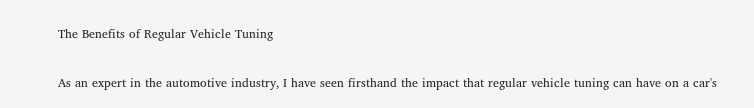The Benefits of Regular Vehicle Tuning

As an expert in the automotive industry, I have seen firsthand the impact that regular vehicle tuning can have on a car's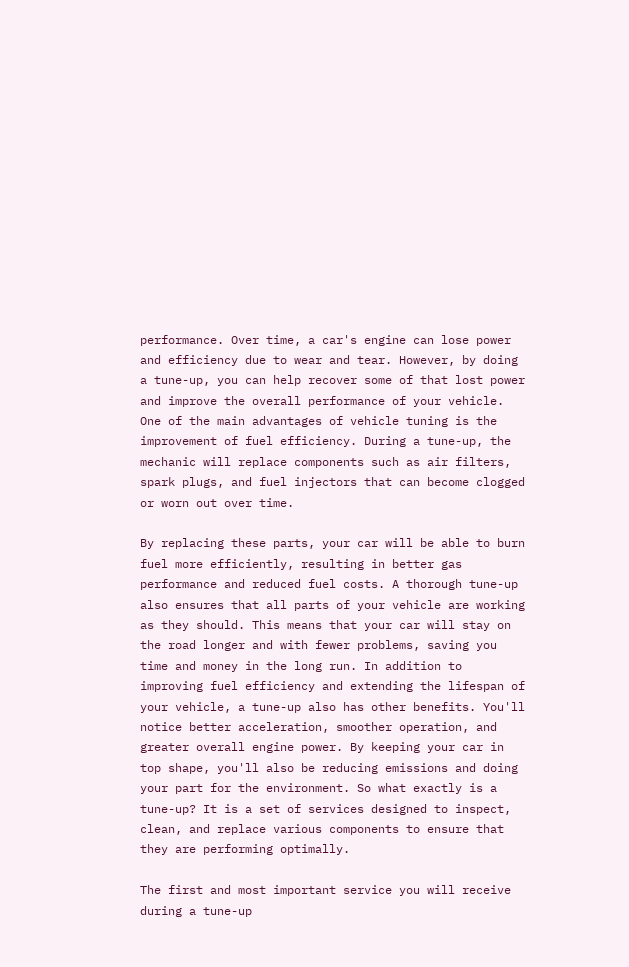performance. Over time, a car's engine can lose power and efficiency due to wear and tear. However, by doing a tune-up, you can help recover some of that lost power and improve the overall performance of your vehicle. One of the main advantages of vehicle tuning is the improvement of fuel efficiency. During a tune-up, the mechanic will replace components such as air filters, spark plugs, and fuel injectors that can become clogged or worn out over time.

By replacing these parts, your car will be able to burn fuel more efficiently, resulting in better gas performance and reduced fuel costs. A thorough tune-up also ensures that all parts of your vehicle are working as they should. This means that your car will stay on the road longer and with fewer problems, saving you time and money in the long run. In addition to improving fuel efficiency and extending the lifespan of your vehicle, a tune-up also has other benefits. You'll notice better acceleration, smoother operation, and greater overall engine power. By keeping your car in top shape, you'll also be reducing emissions and doing your part for the environment. So what exactly is a tune-up? It is a set of services designed to inspect, clean, and replace various components to ensure that they are performing optimally.

The first and most important service you will receive during a tune-up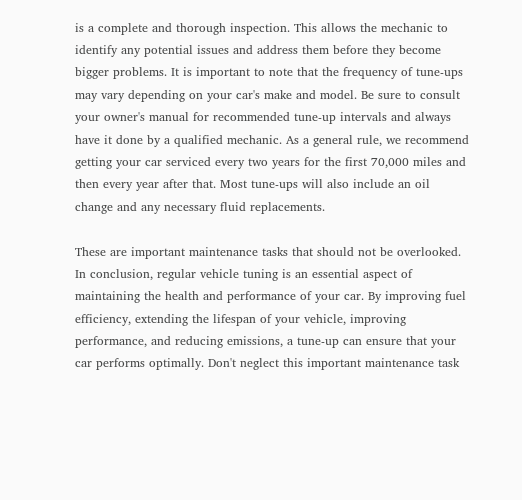is a complete and thorough inspection. This allows the mechanic to identify any potential issues and address them before they become bigger problems. It is important to note that the frequency of tune-ups may vary depending on your car's make and model. Be sure to consult your owner's manual for recommended tune-up intervals and always have it done by a qualified mechanic. As a general rule, we recommend getting your car serviced every two years for the first 70,000 miles and then every year after that. Most tune-ups will also include an oil change and any necessary fluid replacements.

These are important maintenance tasks that should not be overlooked. In conclusion, regular vehicle tuning is an essential aspect of maintaining the health and performance of your car. By improving fuel efficiency, extending the lifespan of your vehicle, improving performance, and reducing emissions, a tune-up can ensure that your car performs optimally. Don't neglect this important maintenance task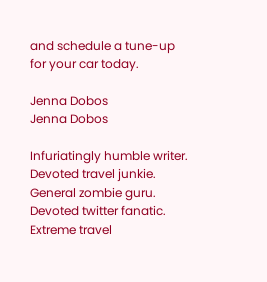and schedule a tune-up for your car today.

Jenna Dobos
Jenna Dobos

Infuriatingly humble writer. Devoted travel junkie. General zombie guru. Devoted twitter fanatic. Extreme travel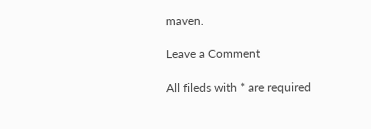maven.

Leave a Comment

All fileds with * are required